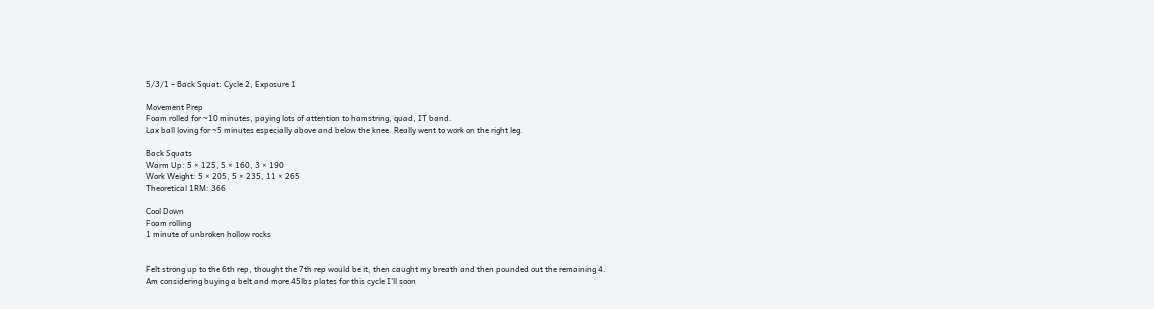5/3/1 – Back Squat: Cycle 2, Exposure 1

Movement Prep
Foam rolled for ~10 minutes, paying lots of attention to hamstring, quad, IT band.
Lax ball loving for ~5 minutes especially above and below the knee. Really went to work on the right leg.

Back Squats
Warm Up: 5 × 125, 5 × 160, 3 × 190
Work Weight: 5 × 205, 5 × 235, 11 × 265
Theoretical 1RM: 366

Cool Down
Foam rolling
1 minute of unbroken hollow rocks


Felt strong up to the 6th rep, thought the 7th rep would be it, then caught my breath and then pounded out the remaining 4.
Am considering buying a belt and more 45lbs plates for this cycle I’ll soon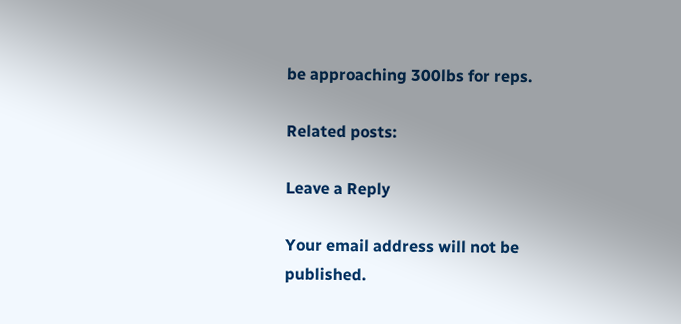be approaching 300lbs for reps.

Related posts:

Leave a Reply

Your email address will not be published.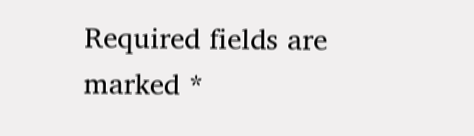Required fields are marked *